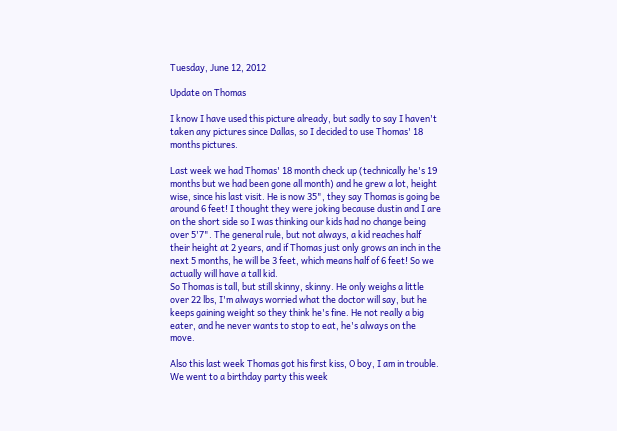Tuesday, June 12, 2012

Update on Thomas

I know I have used this picture already, but sadly to say I haven't taken any pictures since Dallas, so I decided to use Thomas' 18 months pictures.

Last week we had Thomas' 18 month check up (technically he's 19 months but we had been gone all month) and he grew a lot, height wise, since his last visit. He is now 35", they say Thomas is going be around 6 feet! I thought they were joking because dustin and I are on the short side so I was thinking our kids had no change being over 5'7". The general rule, but not always, a kid reaches half their height at 2 years, and if Thomas just only grows an inch in the next 5 months, he will be 3 feet, which means half of 6 feet! So we actually will have a tall kid.
So Thomas is tall, but still skinny, skinny. He only weighs a little over 22 lbs, I'm always worried what the doctor will say, but he keeps gaining weight so they think he's fine. He not really a big eater, and he never wants to stop to eat, he's always on the move.

Also this last week Thomas got his first kiss, O boy, I am in trouble. We went to a birthday party this week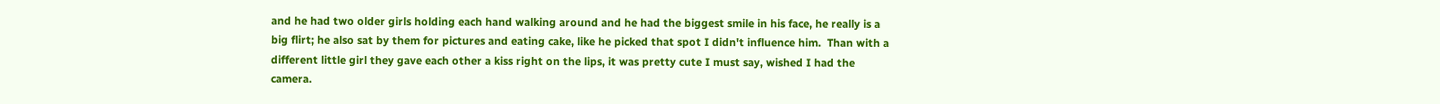and he had two older girls holding each hand walking around and he had the biggest smile in his face, he really is a big flirt; he also sat by them for pictures and eating cake, like he picked that spot I didn't influence him.  Than with a different little girl they gave each other a kiss right on the lips, it was pretty cute I must say, wished I had the camera.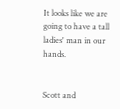It looks like we are going to have a tall ladies' man in our hands.


Scott and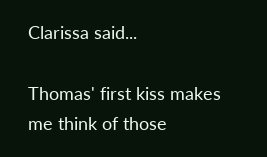Clarissa said...

Thomas' first kiss makes me think of those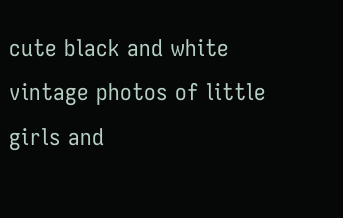cute black and white vintage photos of little girls and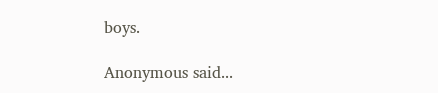boys.

Anonymous said...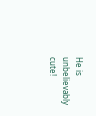He is unbelievably cute!